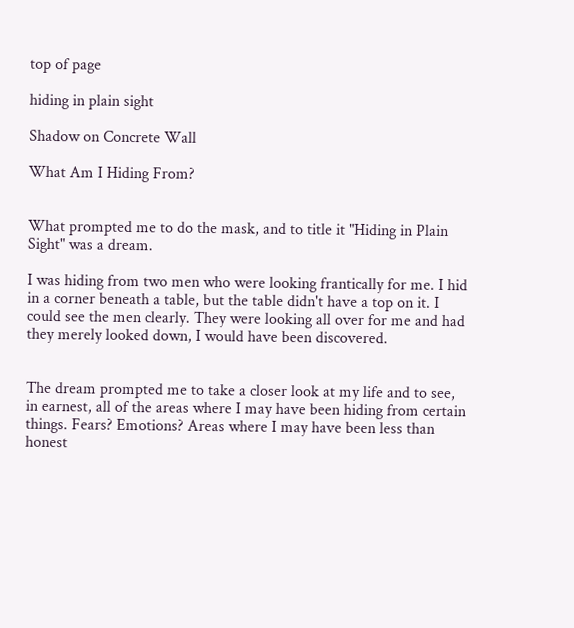top of page

hiding in plain sight

Shadow on Concrete Wall

What Am I Hiding From?


What prompted me to do the mask, and to title it "Hiding in Plain Sight" was a dream.

I was hiding from two men who were looking frantically for me. I hid in a corner beneath a table, but the table didn't have a top on it. I could see the men clearly. They were looking all over for me and had they merely looked down, I would have been discovered.


The dream prompted me to take a closer look at my life and to see, in earnest, all of the areas where I may have been hiding from certain things. Fears? Emotions? Areas where I may have been less than honest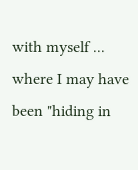with myself ... where I may have been "hiding in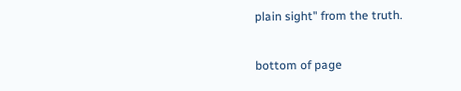plain sight" from the truth.

bottom of page